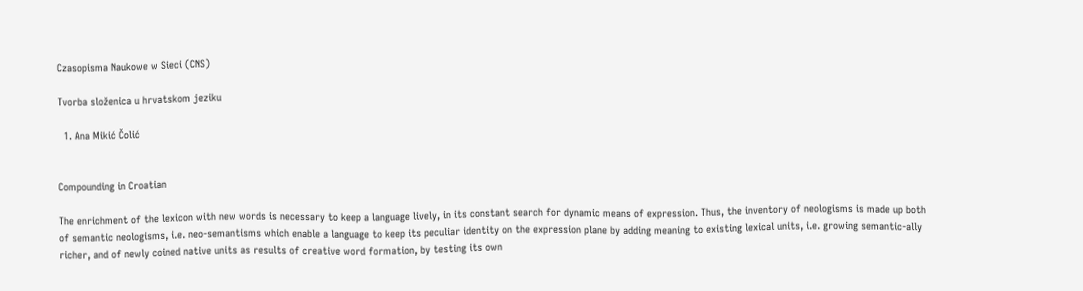Czasopisma Naukowe w Sieci (CNS)

Tvorba složenica u hrvatskom jeziku

  1. Ana Mikić Čolić


Compounding in Croatian

The enrichment of the lexicon with new words is necessary to keep a language lively, in its constant search for dynamic means of expression. Thus, the inventory of neologisms is made up both of semantic neologisms, i.e. neo-semantisms which enable a language to keep its peculiar identity on the expression plane by adding meaning to existing lexical units, i.e. growing semantic-ally richer, and of newly coined native units as results of creative word formation, by testing its own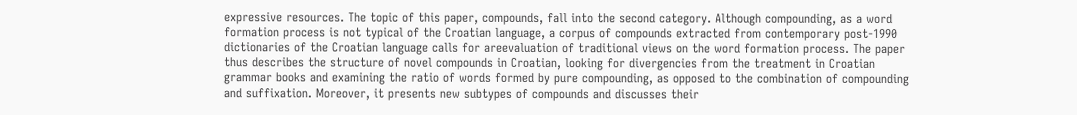expressive resources. The topic of this paper, compounds, fall into the second category. Although compounding, as a word formation process is not typical of the Croatian language, a corpus of compounds extracted from contemporary post-1990 dictionaries of the Croatian language calls for areevaluation of traditional views on the word formation process. The paper thus describes the structure of novel compounds in Croatian, looking for divergencies from the treatment in Croatian grammar books and examining the ratio of words formed by pure compounding, as opposed to the combination of compounding and suffixation. Moreover, it presents new subtypes of compounds and discusses their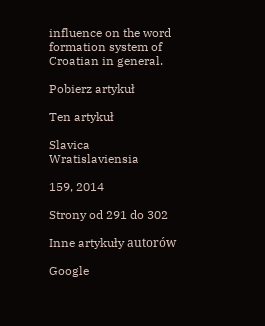influence on the word formation system of Croatian in general.

Pobierz artykuł

Ten artykuł

Slavica Wratislaviensia

159, 2014

Strony od 291 do 302

Inne artykuły autorów

Google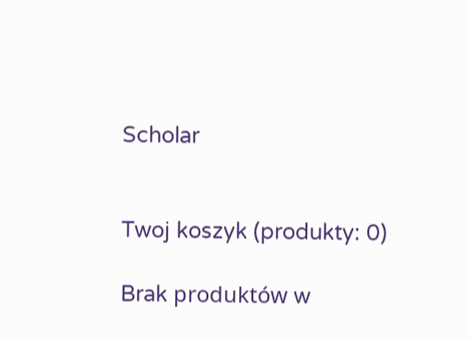Scholar


Twoj koszyk (produkty: 0)

Brak produktów w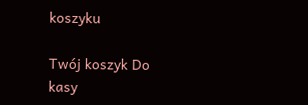koszyku

Twój koszyk Do kasy